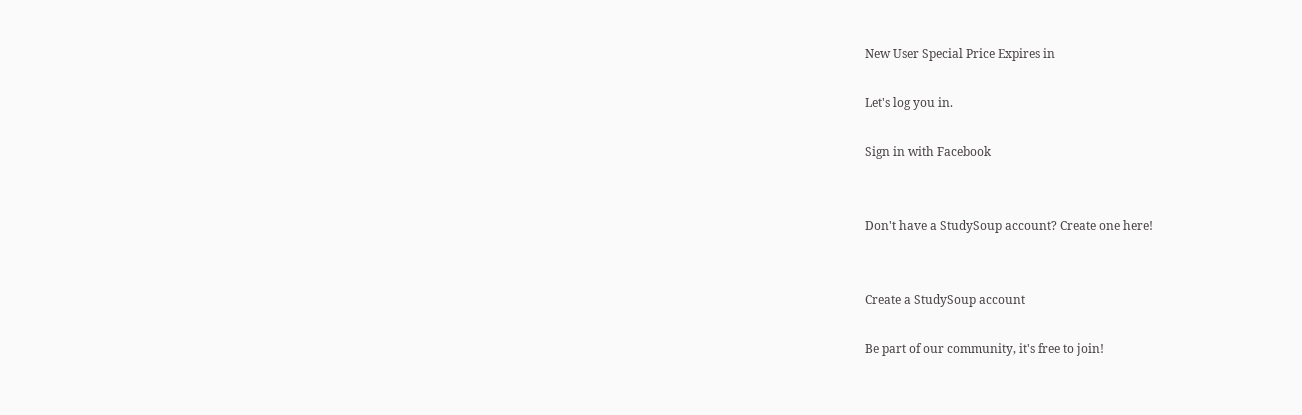New User Special Price Expires in

Let's log you in.

Sign in with Facebook


Don't have a StudySoup account? Create one here!


Create a StudySoup account

Be part of our community, it's free to join!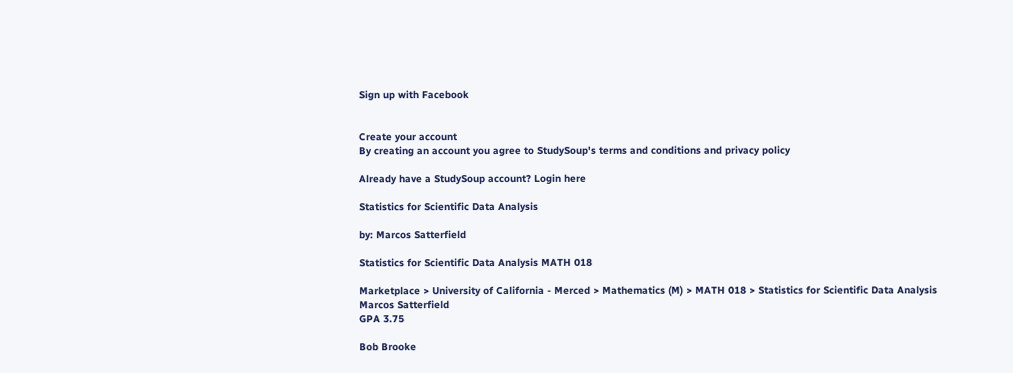Sign up with Facebook


Create your account
By creating an account you agree to StudySoup's terms and conditions and privacy policy

Already have a StudySoup account? Login here

Statistics for Scientific Data Analysis

by: Marcos Satterfield

Statistics for Scientific Data Analysis MATH 018

Marketplace > University of California - Merced > Mathematics (M) > MATH 018 > Statistics for Scientific Data Analysis
Marcos Satterfield
GPA 3.75

Bob Brooke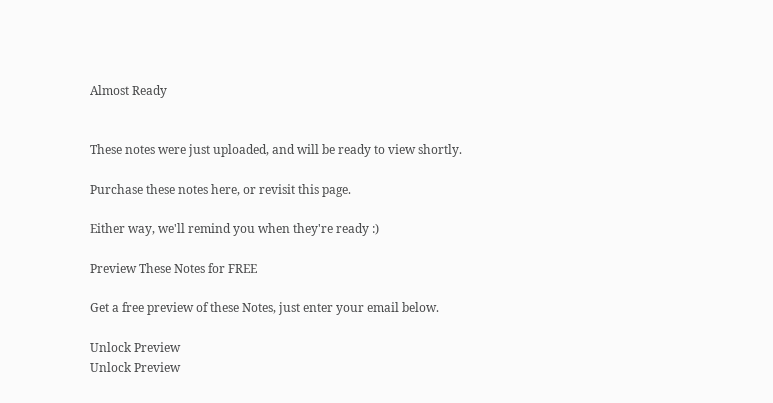Almost Ready


These notes were just uploaded, and will be ready to view shortly.

Purchase these notes here, or revisit this page.

Either way, we'll remind you when they're ready :)

Preview These Notes for FREE

Get a free preview of these Notes, just enter your email below.

Unlock Preview
Unlock Preview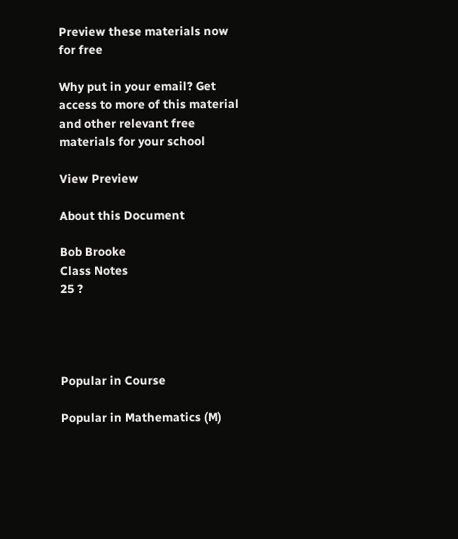Preview these materials now for free

Why put in your email? Get access to more of this material and other relevant free materials for your school

View Preview

About this Document

Bob Brooke
Class Notes
25 ?




Popular in Course

Popular in Mathematics (M)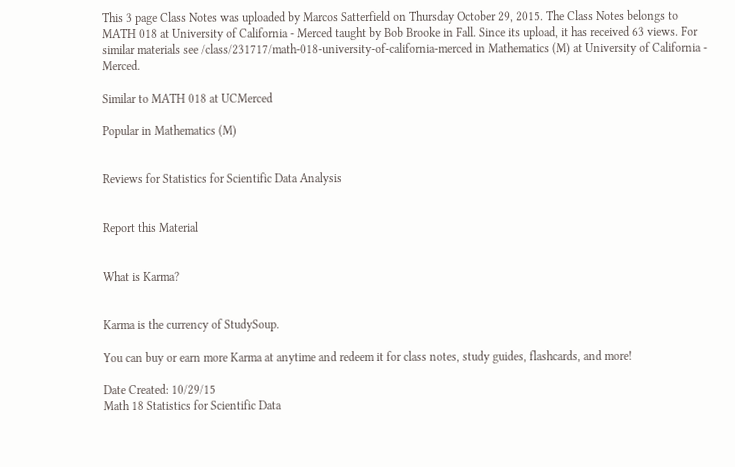This 3 page Class Notes was uploaded by Marcos Satterfield on Thursday October 29, 2015. The Class Notes belongs to MATH 018 at University of California - Merced taught by Bob Brooke in Fall. Since its upload, it has received 63 views. For similar materials see /class/231717/math-018-university-of-california-merced in Mathematics (M) at University of California - Merced.

Similar to MATH 018 at UCMerced

Popular in Mathematics (M)


Reviews for Statistics for Scientific Data Analysis


Report this Material


What is Karma?


Karma is the currency of StudySoup.

You can buy or earn more Karma at anytime and redeem it for class notes, study guides, flashcards, and more!

Date Created: 10/29/15
Math 18 Statistics for Scientific Data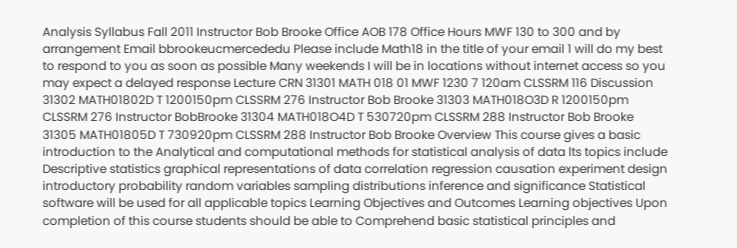Analysis Syllabus Fall 2011 Instructor Bob Brooke Office AOB 178 Office Hours MWF 130 to 300 and by arrangement Email bbrookeucmercededu Please include Math18 in the title of your email 1 will do my best to respond to you as soon as possible Many weekends I will be in locations without internet access so you may expect a delayed response Lecture CRN 31301 MATH 018 01 MWF 1230 7 120am CLSSRM 116 Discussion 31302 MATH01802D T 1200150pm CLSSRM 276 Instructor Bob Brooke 31303 MATH018O3D R 1200150pm CLSSRM 276 Instructor BobBrooke 31304 MATH018O4D T 530720pm CLSSRM 288 Instructor Bob Brooke 31305 MATH01805D T 730920pm CLSSRM 288 Instructor Bob Brooke Overview This course gives a basic introduction to the Analytical and computational methods for statistical analysis of data lts topics include Descriptive statistics graphical representations of data correlation regression causation experiment design introductory probability random variables sampling distributions inference and significance Statistical software will be used for all applicable topics Learning Objectives and Outcomes Learning objectives Upon completion of this course students should be able to Comprehend basic statistical principles and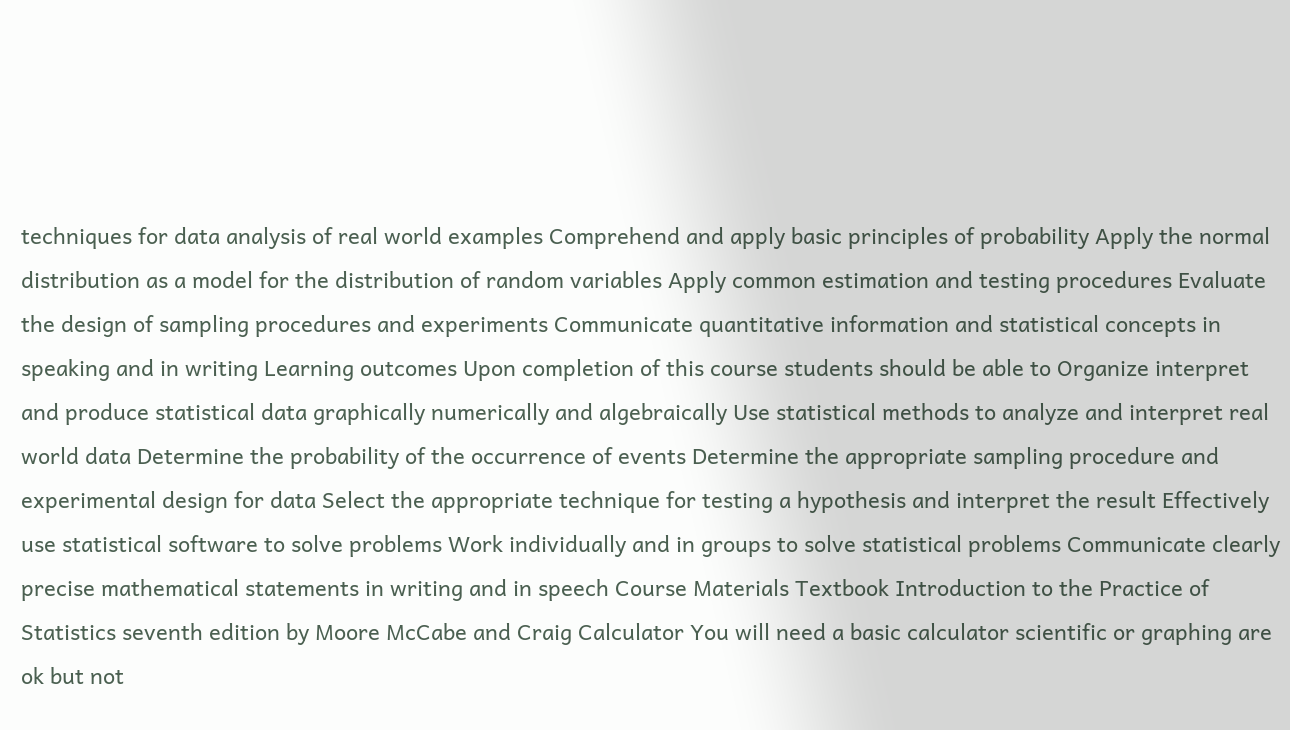techniques for data analysis of real world examples Comprehend and apply basic principles of probability Apply the normal distribution as a model for the distribution of random variables Apply common estimation and testing procedures Evaluate the design of sampling procedures and experiments Communicate quantitative information and statistical concepts in speaking and in writing Learning outcomes Upon completion of this course students should be able to Organize interpret and produce statistical data graphically numerically and algebraically Use statistical methods to analyze and interpret real world data Determine the probability of the occurrence of events Determine the appropriate sampling procedure and experimental design for data Select the appropriate technique for testing a hypothesis and interpret the result Effectively use statistical software to solve problems Work individually and in groups to solve statistical problems Communicate clearly precise mathematical statements in writing and in speech Course Materials Textbook Introduction to the Practice of Statistics seventh edition by Moore McCabe and Craig Calculator You will need a basic calculator scientific or graphing are ok but not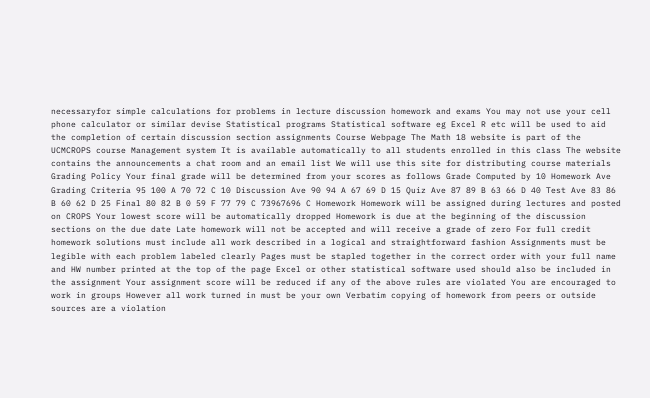necessaryfor simple calculations for problems in lecture discussion homework and exams You may not use your cell phone calculator or similar devise Statistical programs Statistical software eg Excel R etc will be used to aid the completion of certain discussion section assignments Course Webpage The Math 18 website is part of the UCMCROPS course Management system It is available automatically to all students enrolled in this class The website contains the announcements a chat room and an email list We will use this site for distributing course materials Grading Policy Your final grade will be determined from your scores as follows Grade Computed by 10 Homework Ave Grading Criteria 95 100 A 70 72 C 10 Discussion Ave 90 94 A 67 69 D 15 Quiz Ave 87 89 B 63 66 D 40 Test Ave 83 86 B 60 62 D 25 Final 80 82 B 0 59 F 77 79 C 73967696 C Homework Homework will be assigned during lectures and posted on CROPS Your lowest score will be automatically dropped Homework is due at the beginning of the discussion sections on the due date Late homework will not be accepted and will receive a grade of zero For full credit homework solutions must include all work described in a logical and straightforward fashion Assignments must be legible with each problem labeled clearly Pages must be stapled together in the correct order with your full name and HW number printed at the top of the page Excel or other statistical software used should also be included in the assignment Your assignment score will be reduced if any of the above rules are violated You are encouraged to work in groups However all work turned in must be your own Verbatim copying of homework from peers or outside sources are a violation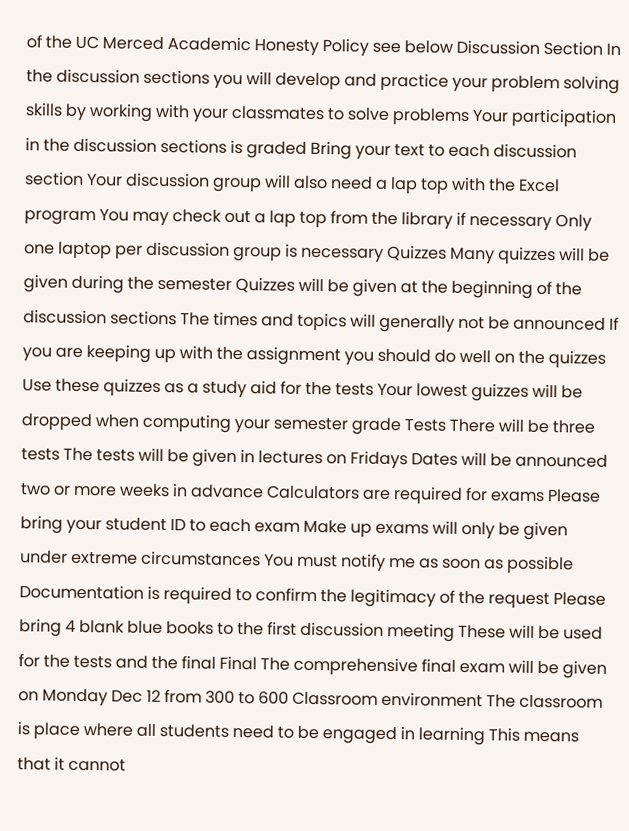of the UC Merced Academic Honesty Policy see below Discussion Section In the discussion sections you will develop and practice your problem solving skills by working with your classmates to solve problems Your participation in the discussion sections is graded Bring your text to each discussion section Your discussion group will also need a lap top with the Excel program You may check out a lap top from the library if necessary Only one laptop per discussion group is necessary Quizzes Many quizzes will be given during the semester Quizzes will be given at the beginning of the discussion sections The times and topics will generally not be announced If you are keeping up with the assignment you should do well on the quizzes Use these quizzes as a study aid for the tests Your lowest guizzes will be dropped when computing your semester grade Tests There will be three tests The tests will be given in lectures on Fridays Dates will be announced two or more weeks in advance Calculators are required for exams Please bring your student ID to each exam Make up exams will only be given under extreme circumstances You must notify me as soon as possible Documentation is required to confirm the legitimacy of the request Please bring 4 blank blue books to the first discussion meeting These will be used for the tests and the final Final The comprehensive final exam will be given on Monday Dec 12 from 300 to 600 Classroom environment The classroom is place where all students need to be engaged in learning This means that it cannot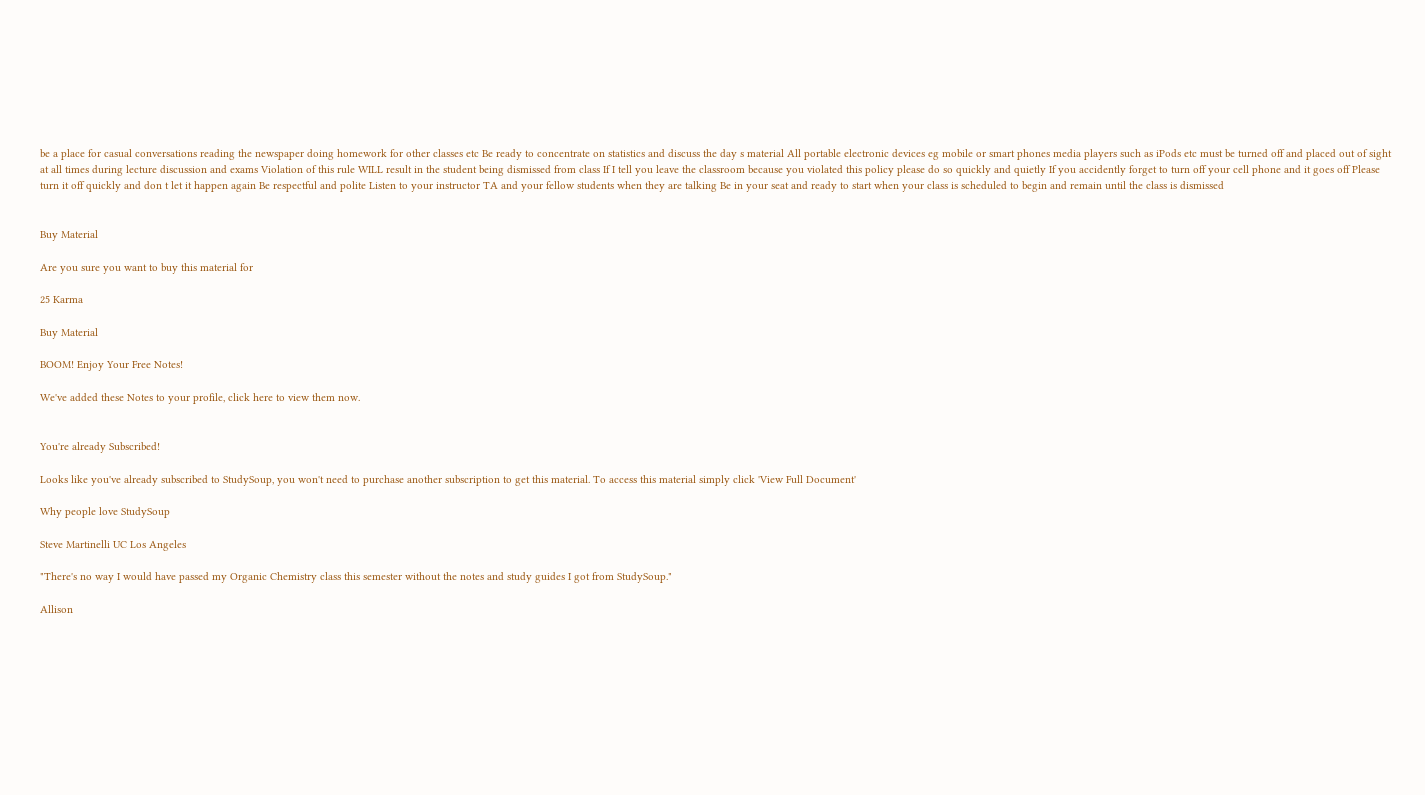be a place for casual conversations reading the newspaper doing homework for other classes etc Be ready to concentrate on statistics and discuss the day s material All portable electronic devices eg mobile or smart phones media players such as iPods etc must be turned off and placed out of sight at all times during lecture discussion and exams Violation of this rule WILL result in the student being dismissed from class If I tell you leave the classroom because you violated this policy please do so quickly and quietly If you accidently forget to turn off your cell phone and it goes off Please turn it off quickly and don t let it happen again Be respectful and polite Listen to your instructor TA and your fellow students when they are talking Be in your seat and ready to start when your class is scheduled to begin and remain until the class is dismissed


Buy Material

Are you sure you want to buy this material for

25 Karma

Buy Material

BOOM! Enjoy Your Free Notes!

We've added these Notes to your profile, click here to view them now.


You're already Subscribed!

Looks like you've already subscribed to StudySoup, you won't need to purchase another subscription to get this material. To access this material simply click 'View Full Document'

Why people love StudySoup

Steve Martinelli UC Los Angeles

"There's no way I would have passed my Organic Chemistry class this semester without the notes and study guides I got from StudySoup."

Allison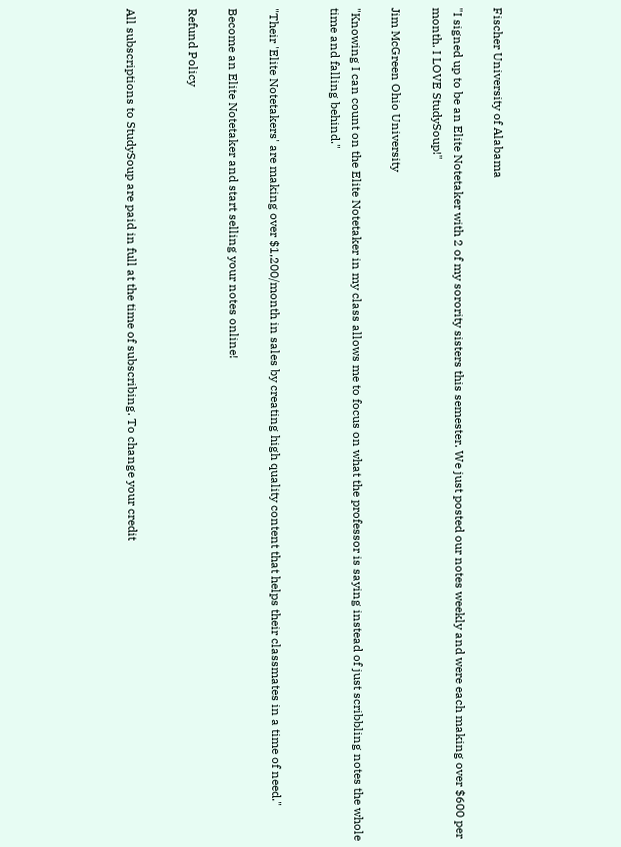Fischer University of Alabama

"I signed up to be an Elite Notetaker with 2 of my sorority sisters this semester. We just posted our notes weekly and were each making over $600 per month. I LOVE StudySoup!"

Jim McGreen Ohio University

"Knowing I can count on the Elite Notetaker in my class allows me to focus on what the professor is saying instead of just scribbling notes the whole time and falling behind."


"Their 'Elite Notetakers' are making over $1,200/month in sales by creating high quality content that helps their classmates in a time of need."

Become an Elite Notetaker and start selling your notes online!

Refund Policy


All subscriptions to StudySoup are paid in full at the time of subscribing. To change your credit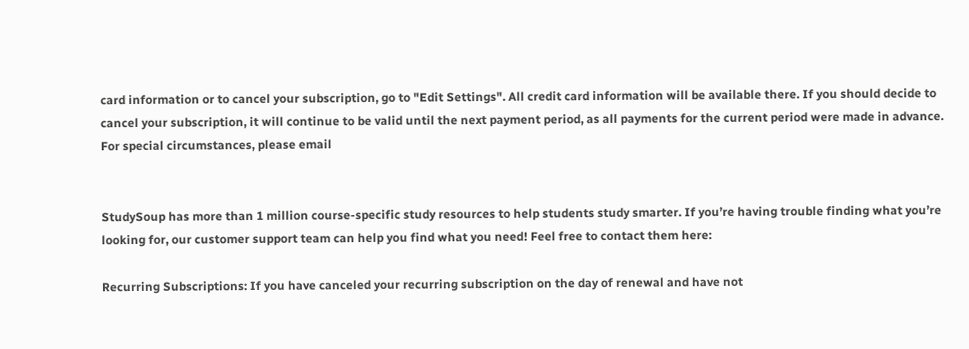card information or to cancel your subscription, go to "Edit Settings". All credit card information will be available there. If you should decide to cancel your subscription, it will continue to be valid until the next payment period, as all payments for the current period were made in advance. For special circumstances, please email


StudySoup has more than 1 million course-specific study resources to help students study smarter. If you’re having trouble finding what you’re looking for, our customer support team can help you find what you need! Feel free to contact them here:

Recurring Subscriptions: If you have canceled your recurring subscription on the day of renewal and have not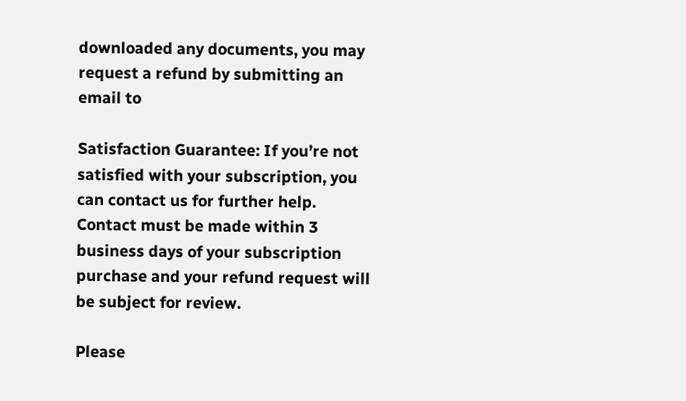downloaded any documents, you may request a refund by submitting an email to

Satisfaction Guarantee: If you’re not satisfied with your subscription, you can contact us for further help. Contact must be made within 3 business days of your subscription purchase and your refund request will be subject for review.

Please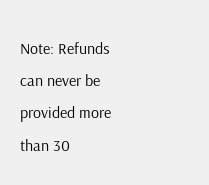Note: Refunds can never be provided more than 30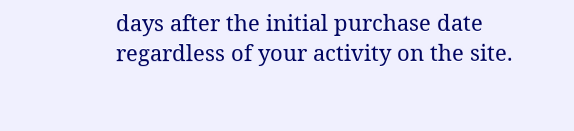days after the initial purchase date regardless of your activity on the site.